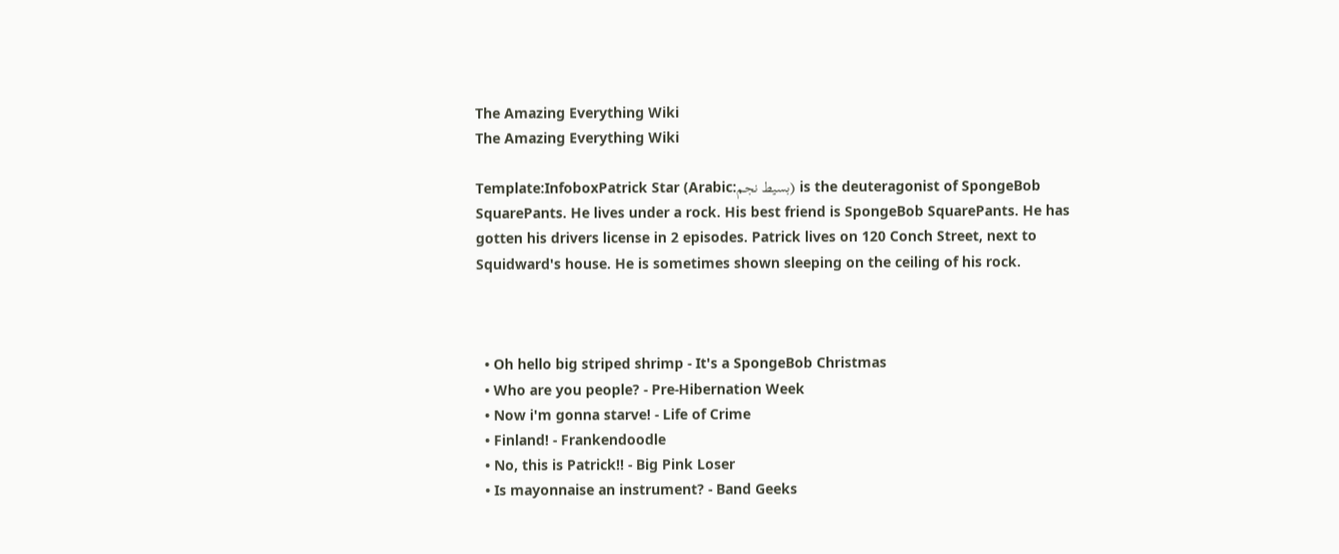The Amazing Everything Wiki
The Amazing Everything Wiki

Template:InfoboxPatrick Star (Arabic:بسيط نجم) is the deuteragonist of SpongeBob SquarePants. He lives under a rock. His best friend is SpongeBob SquarePants. He has gotten his drivers license in 2 episodes. Patrick lives on 120 Conch Street, next to Squidward's house. He is sometimes shown sleeping on the ceiling of his rock.



  • Oh hello big striped shrimp - It's a SpongeBob Christmas
  • Who are you people? - Pre-Hibernation Week
  • Now i'm gonna starve! - Life of Crime
  • Finland! - Frankendoodle
  • No, this is Patrick!! - Big Pink Loser
  • Is mayonnaise an instrument? - Band Geeks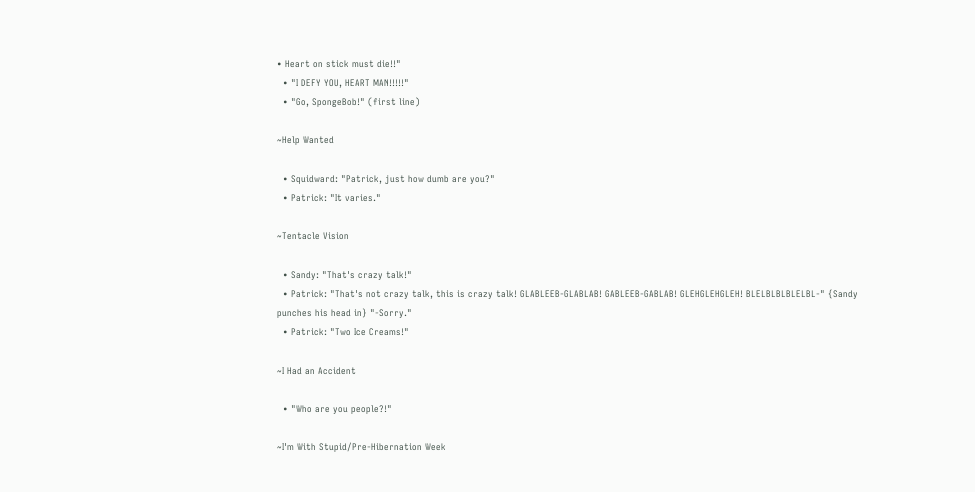• Heart on stick must die!!"
  • "I DEFY YOU, HEART MAN!!!!!"
  • "Go, SpongeBob!" (first line)

~Help Wanted

  • Squidward: "Patrick, just how dumb are you?"
  • Patrick: "It varies."

~Tentacle Vision

  • Sandy: "That's crazy talk!"
  • Patrick: "That's not crazy talk, this is crazy talk! GLABLEEB-GLABLAB! GABLEEB-GABLAB! GLEHGLEHGLEH! BLELBLBLBLELBL-" {Sandy punches his head in} "-Sorry."
  • Patrick: "Two Ice Creams!"

~I Had an Accident

  • "Who are you people?!"

~I'm With Stupid/Pre-Hibernation Week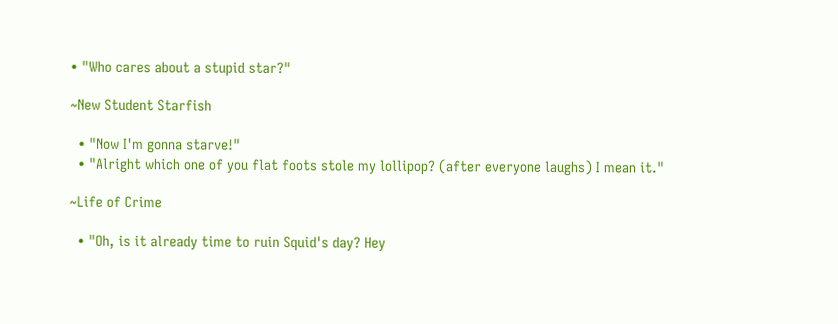• "Who cares about a stupid star?"

~New Student Starfish

  • "Now I'm gonna starve!"
  • "Alright which one of you flat foots stole my lollipop? (after everyone laughs) I mean it."

~Life of Crime

  • "Oh, is it already time to ruin Squid's day? Hey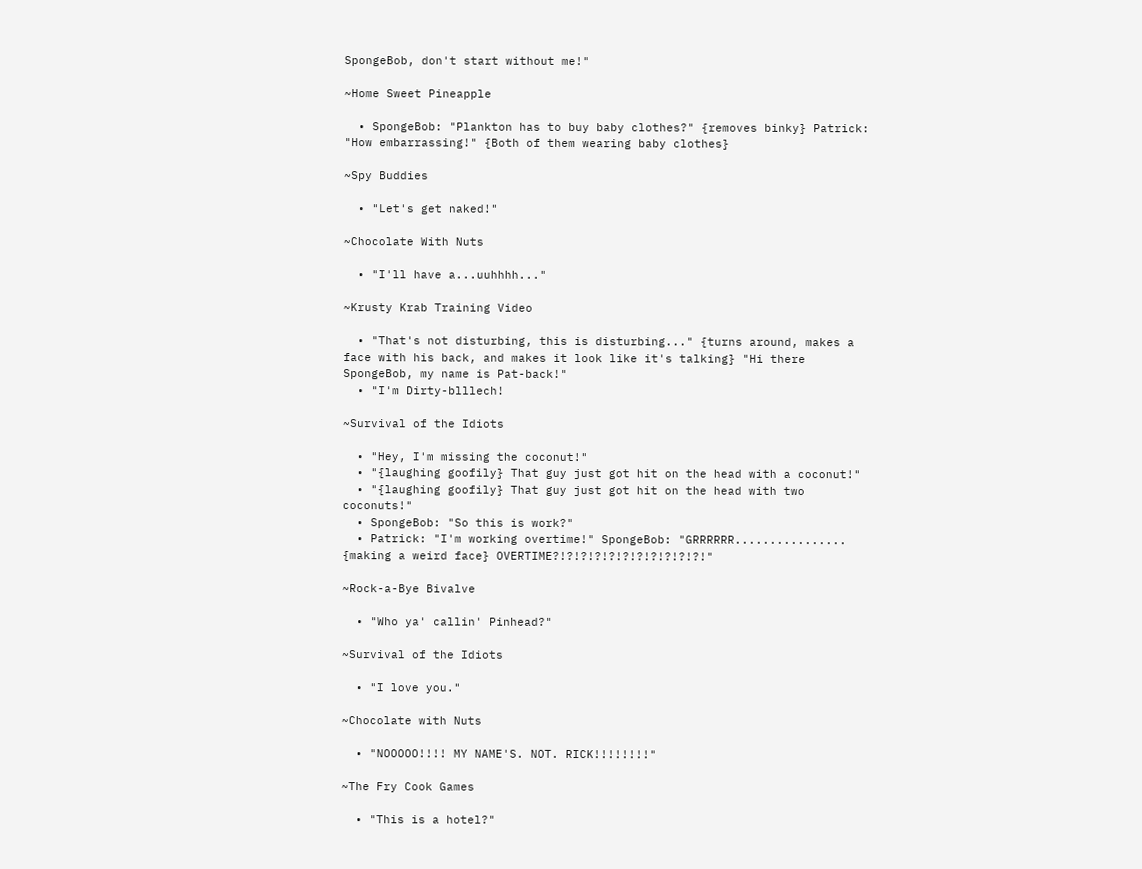SpongeBob, don't start without me!"

~Home Sweet Pineapple

  • SpongeBob: "Plankton has to buy baby clothes?" {removes binky} Patrick: "How embarrassing!" {Both of them wearing baby clothes}

~Spy Buddies

  • "Let's get naked!"

~Chocolate With Nuts

  • "I'll have a...uuhhhh..."

~Krusty Krab Training Video

  • "That's not disturbing, this is disturbing..." {turns around, makes a face with his back, and makes it look like it's talking} "Hi there SpongeBob, my name is Pat-back!"
  • "I'm Dirty-blllech!

~Survival of the Idiots

  • "Hey, I'm missing the coconut!"
  • "{laughing goofily} That guy just got hit on the head with a coconut!"
  • "{laughing goofily} That guy just got hit on the head with two coconuts!"
  • SpongeBob: "So this is work?"
  • Patrick: "I'm working overtime!" SpongeBob: "GRRRRRR................ {making a weird face} OVERTIME?!?!?!?!?!?!?!?!?!?!?!"

~Rock-a-Bye Bivalve

  • "Who ya' callin' Pinhead?"

~Survival of the Idiots

  • "I love you."

~Chocolate with Nuts

  • "NOOOOO!!!! MY NAME'S. NOT. RICK!!!!!!!!"

~The Fry Cook Games

  • "This is a hotel?"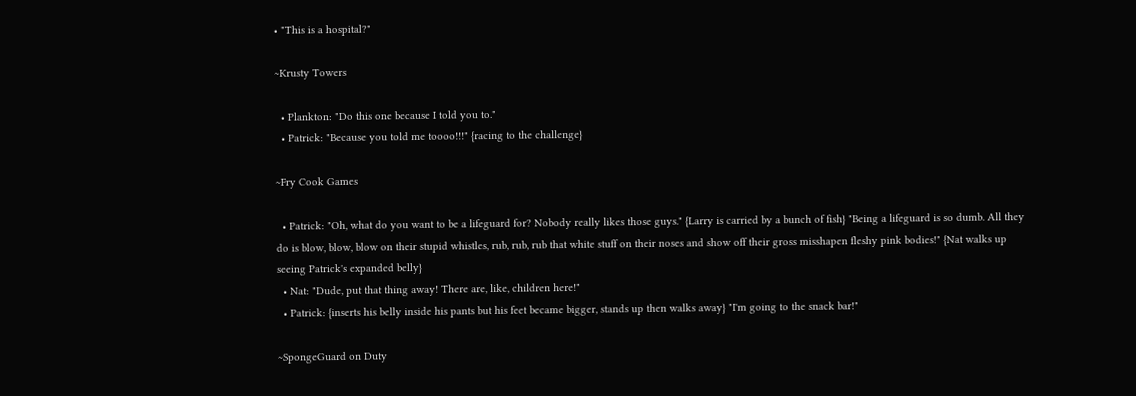• "This is a hospital?"

~Krusty Towers

  • Plankton: "Do this one because I told you to."
  • Patrick: "Because you told me toooo!!!" {racing to the challenge}

~Fry Cook Games

  • Patrick: "Oh, what do you want to be a lifeguard for? Nobody really likes those guys." {Larry is carried by a bunch of fish} "Being a lifeguard is so dumb. All they do is blow, blow, blow on their stupid whistles, rub, rub, rub that white stuff on their noses and show off their gross misshapen fleshy pink bodies!" {Nat walks up seeing Patrick's expanded belly}
  • Nat: "Dude, put that thing away! There are, like, children here!"
  • Patrick: {inserts his belly inside his pants but his feet became bigger, stands up then walks away} "I'm going to the snack bar!"

~SpongeGuard on Duty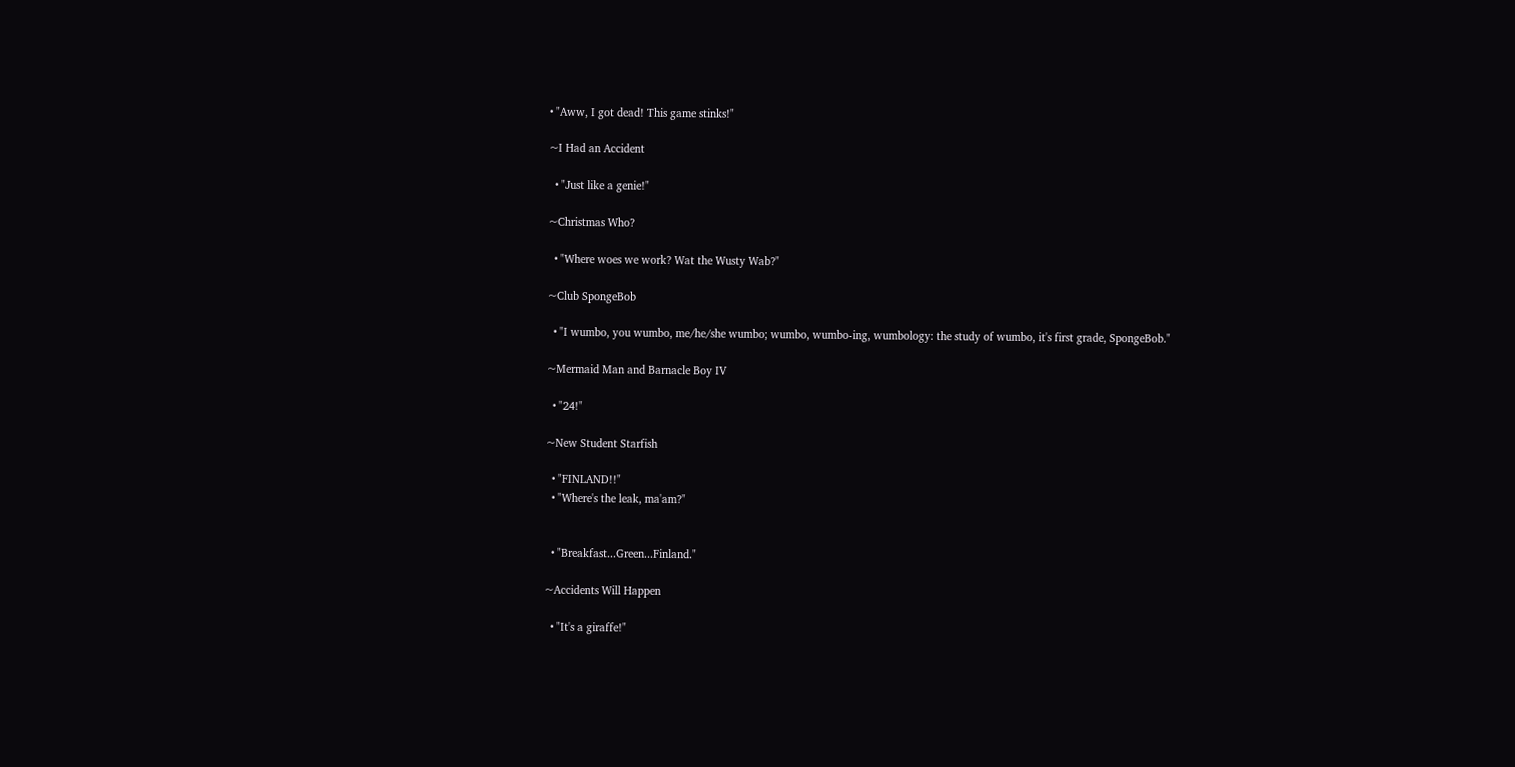• "Aww, I got dead! This game stinks!"

~I Had an Accident

  • "Just like a genie!"

~Christmas Who?

  • "Where woes we work? Wat the Wusty Wab?"

~Club SpongeBob

  • "I wumbo, you wumbo, me/he/she wumbo; wumbo, wumbo-ing, wumbology: the study of wumbo, it's first grade, SpongeBob."

~Mermaid Man and Barnacle Boy IV

  • "24!"

~New Student Starfish

  • "FINLAND!!"
  • "Where's the leak, ma'am?"


  • "Breakfast...Green...Finland."

~Accidents Will Happen

  • "It's a giraffe!"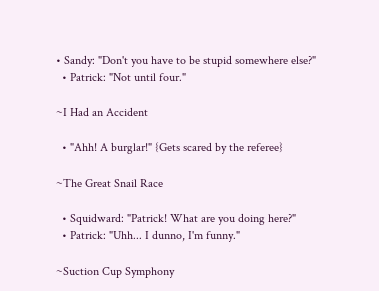• Sandy: "Don't you have to be stupid somewhere else?"
  • Patrick: "Not until four."

~I Had an Accident

  • "Ahh! A burglar!" {Gets scared by the referee}

~The Great Snail Race

  • Squidward: "Patrick! What are you doing here?"
  • Patrick: "Uhh... I dunno, I'm funny."

~Suction Cup Symphony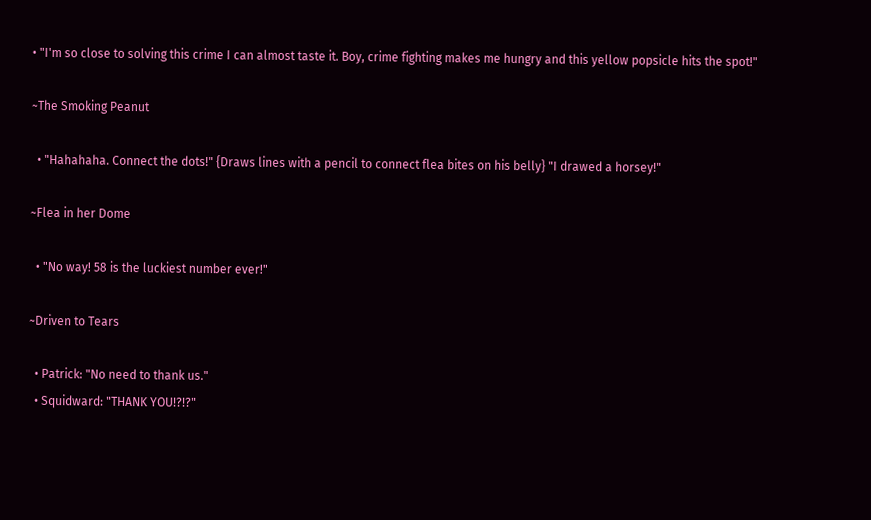• "I'm so close to solving this crime I can almost taste it. Boy, crime fighting makes me hungry and this yellow popsicle hits the spot!"

~The Smoking Peanut

  • "Hahahaha. Connect the dots!" {Draws lines with a pencil to connect flea bites on his belly} "I drawed a horsey!"

~Flea in her Dome

  • "No way! 58 is the luckiest number ever!"

~Driven to Tears

  • Patrick: "No need to thank us."
  • Squidward: "THANK YOU!?!?"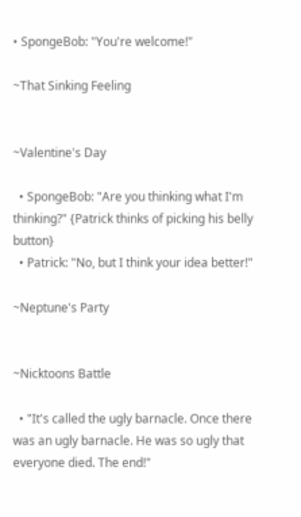• SpongeBob: "You're welcome!"

~That Sinking Feeling


~Valentine's Day

  • SpongeBob: "Are you thinking what I'm thinking?" {Patrick thinks of picking his belly button}
  • Patrick: "No, but I think your idea better!"

~Neptune's Party


~Nicktoons Battle

  • "It's called the ugly barnacle. Once there was an ugly barnacle. He was so ugly that everyone died. The end!"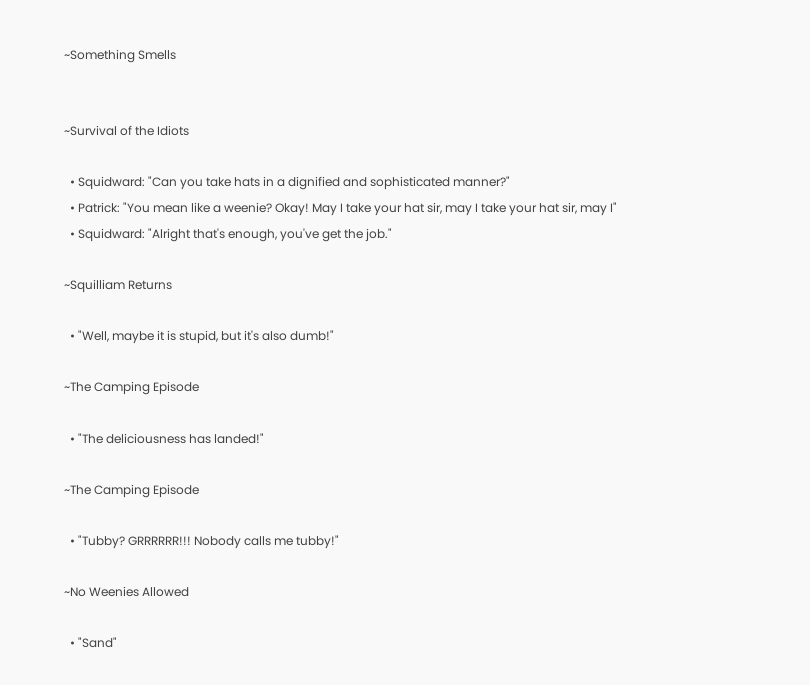~Something Smells


~Survival of the Idiots

  • Squidward: "Can you take hats in a dignified and sophisticated manner?"
  • Patrick: "You mean like a weenie? Okay! May I take your hat sir, may I take your hat sir, may I"
  • Squidward: "Alright that's enough, you've get the job."

~Squilliam Returns

  • "Well, maybe it is stupid, but it's also dumb!"

~The Camping Episode

  • "The deliciousness has landed!"

~The Camping Episode

  • "Tubby? GRRRRRR!!! Nobody calls me tubby!"

~No Weenies Allowed

  • "Sand"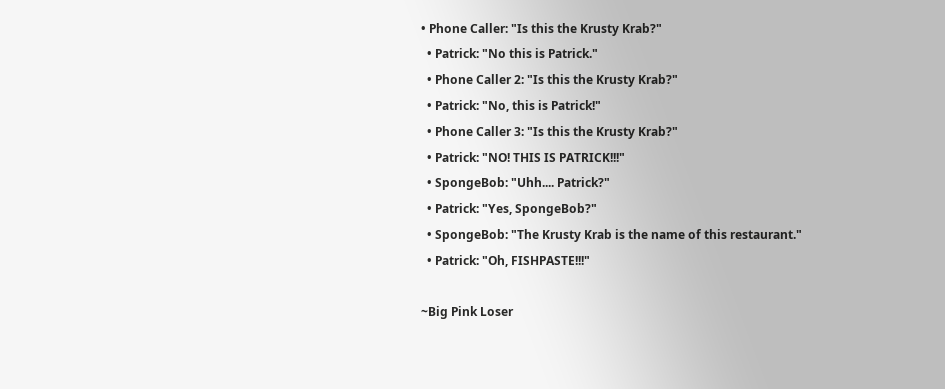• Phone Caller: "Is this the Krusty Krab?"
  • Patrick: "No this is Patrick."
  • Phone Caller 2: "Is this the Krusty Krab?"
  • Patrick: "No, this is Patrick!"
  • Phone Caller 3: "Is this the Krusty Krab?"
  • Patrick: "NO! THIS IS PATRICK!!!"
  • SpongeBob: "Uhh.... Patrick?"
  • Patrick: "Yes, SpongeBob?"
  • SpongeBob: "The Krusty Krab is the name of this restaurant."
  • Patrick: "Oh, FISHPASTE!!!"

~Big Pink Loser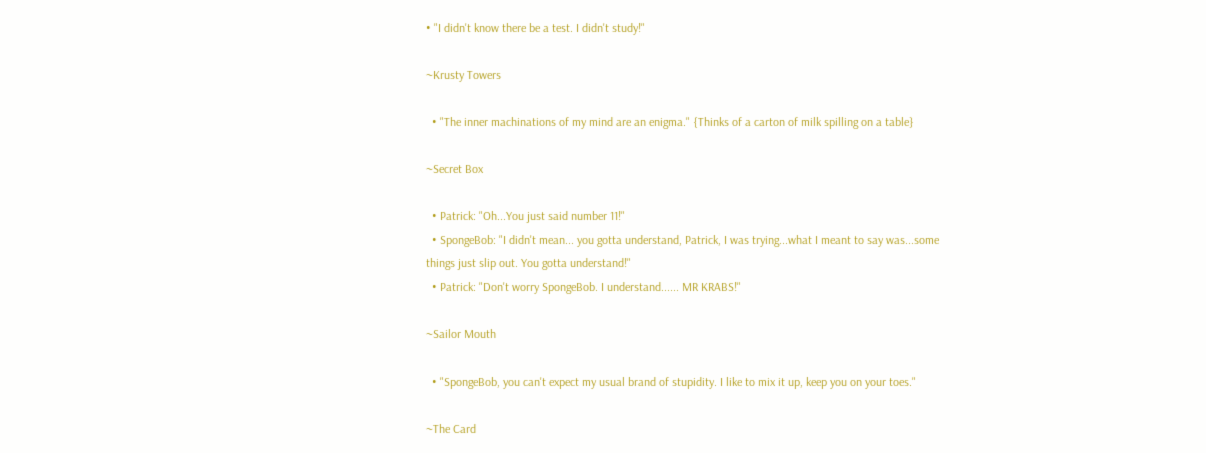• "I didn't know there be a test. I didn't study!"

~Krusty Towers

  • "The inner machinations of my mind are an enigma." {Thinks of a carton of milk spilling on a table}

~Secret Box

  • Patrick: "Oh...You just said number 11!"
  • SpongeBob: "I didn't mean... you gotta understand, Patrick, I was trying...what I meant to say was...some things just slip out. You gotta understand!"
  • Patrick: "Don't worry SpongeBob. I understand...... MR KRABS!"

~Sailor Mouth

  • "SpongeBob, you can't expect my usual brand of stupidity. I like to mix it up, keep you on your toes."

~The Card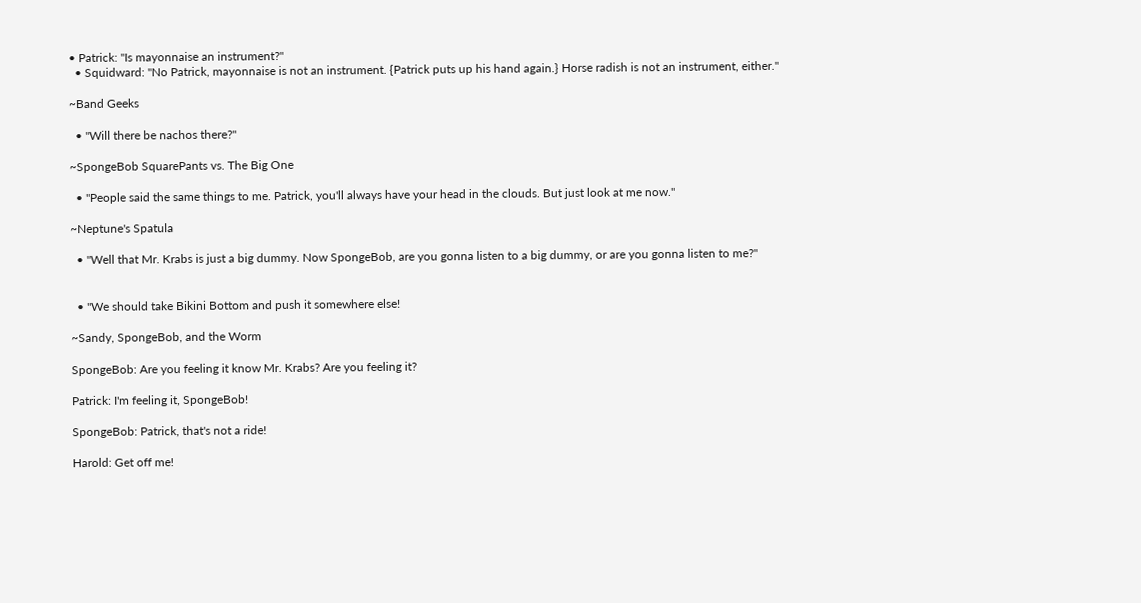• Patrick: "Is mayonnaise an instrument?"
  • Squidward: "No Patrick, mayonnaise is not an instrument. {Patrick puts up his hand again.} Horse radish is not an instrument, either."

~Band Geeks

  • "Will there be nachos there?"

~SpongeBob SquarePants vs. The Big One

  • "People said the same things to me. Patrick, you'll always have your head in the clouds. But just look at me now."

~Neptune's Spatula

  • "Well that Mr. Krabs is just a big dummy. Now SpongeBob, are you gonna listen to a big dummy, or are you gonna listen to me?"


  • "We should take Bikini Bottom and push it somewhere else!

~Sandy, SpongeBob, and the Worm

SpongeBob: Are you feeling it know Mr. Krabs? Are you feeling it?

Patrick: I'm feeling it, SpongeBob!

SpongeBob: Patrick, that's not a ride!

Harold: Get off me!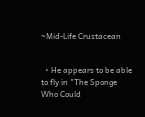~Mid-Life Crustacean


  • He appears to be able to fly in "The Sponge Who Could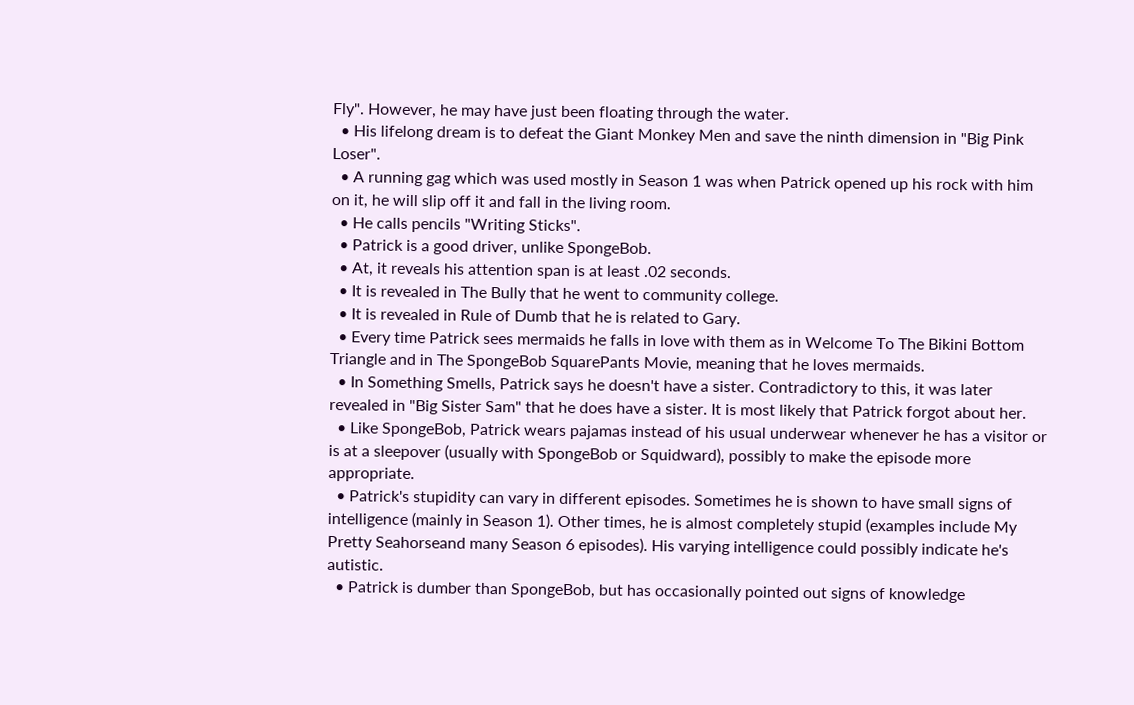Fly". However, he may have just been floating through the water.
  • His lifelong dream is to defeat the Giant Monkey Men and save the ninth dimension in "Big Pink Loser".
  • A running gag which was used mostly in Season 1 was when Patrick opened up his rock with him on it, he will slip off it and fall in the living room.
  • He calls pencils "Writing Sticks".
  • Patrick is a good driver, unlike SpongeBob.
  • At, it reveals his attention span is at least .02 seconds.
  • It is revealed in The Bully that he went to community college.
  • It is revealed in Rule of Dumb that he is related to Gary.
  • Every time Patrick sees mermaids he falls in love with them as in Welcome To The Bikini Bottom Triangle and in The SpongeBob SquarePants Movie, meaning that he loves mermaids.
  • In Something Smells, Patrick says he doesn't have a sister. Contradictory to this, it was later revealed in "Big Sister Sam" that he does have a sister. It is most likely that Patrick forgot about her.
  • Like SpongeBob, Patrick wears pajamas instead of his usual underwear whenever he has a visitor or is at a sleepover (usually with SpongeBob or Squidward), possibly to make the episode more appropriate.
  • Patrick's stupidity can vary in different episodes. Sometimes he is shown to have small signs of intelligence (mainly in Season 1). Other times, he is almost completely stupid (examples include My Pretty Seahorseand many Season 6 episodes). His varying intelligence could possibly indicate he's autistic.
  • Patrick is dumber than SpongeBob, but has occasionally pointed out signs of knowledge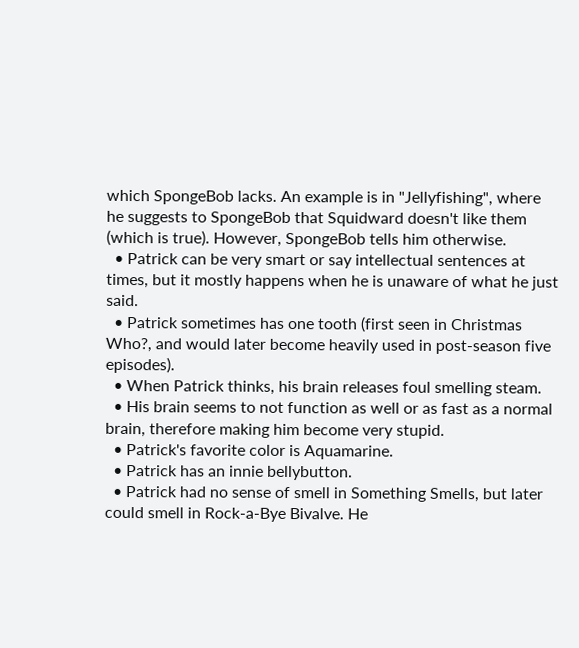which SpongeBob lacks. An example is in "Jellyfishing", where he suggests to SpongeBob that Squidward doesn't like them (which is true). However, SpongeBob tells him otherwise.
  • Patrick can be very smart or say intellectual sentences at times, but it mostly happens when he is unaware of what he just said.
  • Patrick sometimes has one tooth (first seen in Christmas Who?, and would later become heavily used in post-season five episodes).
  • When Patrick thinks, his brain releases foul smelling steam.
  • His brain seems to not function as well or as fast as a normal brain, therefore making him become very stupid.
  • Patrick's favorite color is Aquamarine.
  • Patrick has an innie bellybutton.
  • Patrick had no sense of smell in Something Smells, but later could smell in Rock-a-Bye Bivalve. He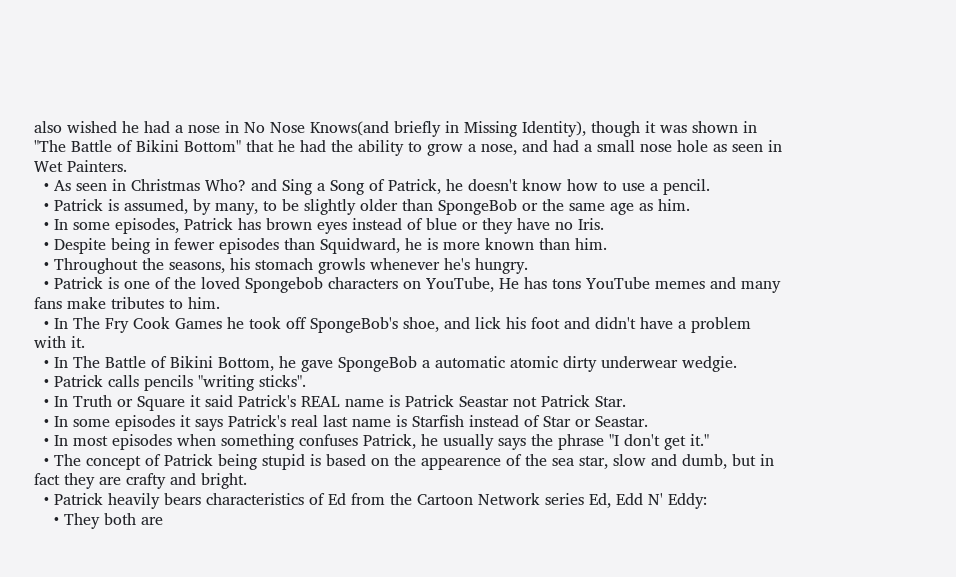also wished he had a nose in No Nose Knows(and briefly in Missing Identity), though it was shown in "The Battle of Bikini Bottom" that he had the ability to grow a nose, and had a small nose hole as seen in Wet Painters.
  • As seen in Christmas Who? and Sing a Song of Patrick, he doesn't know how to use a pencil.
  • Patrick is assumed, by many, to be slightly older than SpongeBob or the same age as him.
  • In some episodes, Patrick has brown eyes instead of blue or they have no Iris.
  • Despite being in fewer episodes than Squidward, he is more known than him.
  • Throughout the seasons, his stomach growls whenever he's hungry.
  • Patrick is one of the loved Spongebob characters on YouTube, He has tons YouTube memes and many fans make tributes to him.
  • In The Fry Cook Games he took off SpongeBob's shoe, and lick his foot and didn't have a problem with it.
  • In The Battle of Bikini Bottom, he gave SpongeBob a automatic atomic dirty underwear wedgie.
  • Patrick calls pencils "writing sticks".
  • In Truth or Square it said Patrick's REAL name is Patrick Seastar not Patrick Star.
  • In some episodes it says Patrick's real last name is Starfish instead of Star or Seastar.
  • In most episodes when something confuses Patrick, he usually says the phrase "I don't get it."
  • The concept of Patrick being stupid is based on the appearence of the sea star, slow and dumb, but in fact they are crafty and bright.
  • Patrick heavily bears characteristics of Ed from the Cartoon Network series Ed, Edd N' Eddy:
    • They both are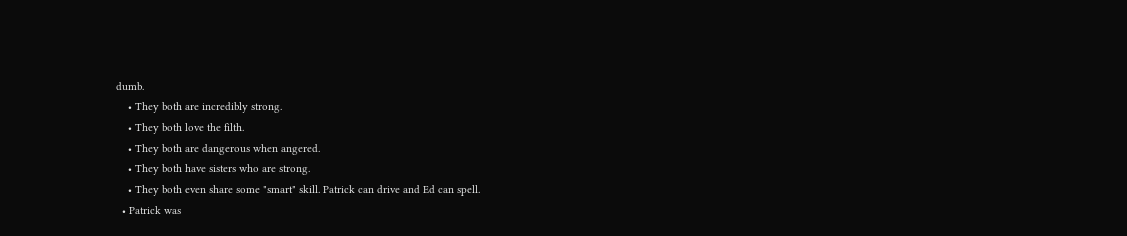dumb.
    • They both are incredibly strong.
    • They both love the filth.
    • They both are dangerous when angered.
    • They both have sisters who are strong.
    • They both even share some "smart" skill. Patrick can drive and Ed can spell.
  • Patrick was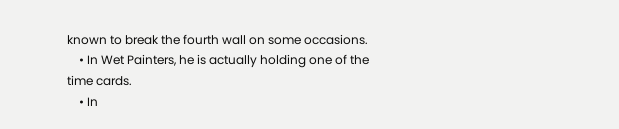known to break the fourth wall on some occasions.
    • In Wet Painters, he is actually holding one of the time cards.
    • In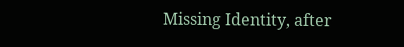Missing Identity, after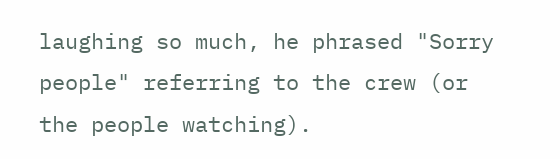laughing so much, he phrased "Sorry people" referring to the crew (or the people watching).